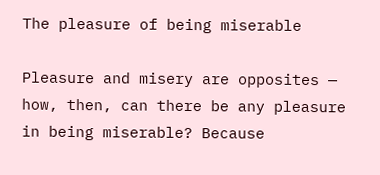The pleasure of being miserable

Pleasure and misery are opposites — how, then, can there be any pleasure in being miserable? Because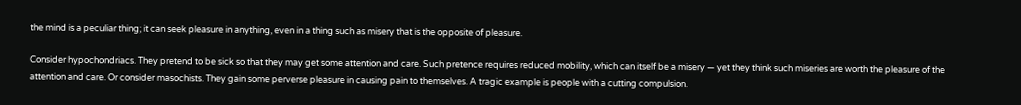the mind is a peculiar thing; it can seek pleasure in anything, even in a thing such as misery that is the opposite of pleasure.

Consider hypochondriacs. They pretend to be sick so that they may get some attention and care. Such pretence requires reduced mobility, which can itself be a misery — yet they think such miseries are worth the pleasure of the attention and care. Or consider masochists. They gain some perverse pleasure in causing pain to themselves. A tragic example is people with a cutting compulsion.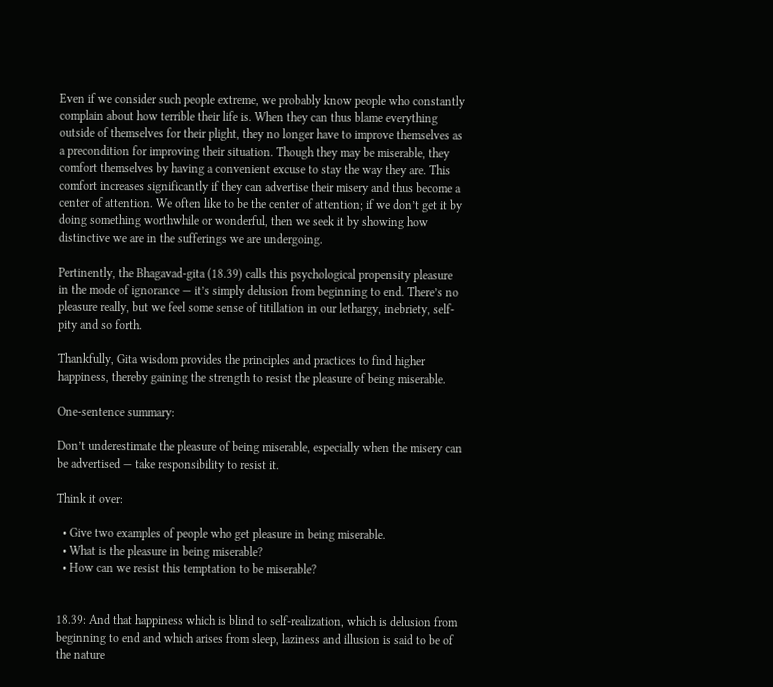Even if we consider such people extreme, we probably know people who constantly complain about how terrible their life is. When they can thus blame everything outside of themselves for their plight, they no longer have to improve themselves as a precondition for improving their situation. Though they may be miserable, they comfort themselves by having a convenient excuse to stay the way they are. This comfort increases significantly if they can advertise their misery and thus become a center of attention. We often like to be the center of attention; if we don’t get it by doing something worthwhile or wonderful, then we seek it by showing how distinctive we are in the sufferings we are undergoing.

Pertinently, the Bhagavad-gita (18.39) calls this psychological propensity pleasure in the mode of ignorance — it’s simply delusion from beginning to end. There’s no pleasure really, but we feel some sense of titillation in our lethargy, inebriety, self-pity and so forth.

Thankfully, Gita wisdom provides the principles and practices to find higher happiness, thereby gaining the strength to resist the pleasure of being miserable.

One-sentence summary:

Don’t underestimate the pleasure of being miserable, especially when the misery can be advertised — take responsibility to resist it.

Think it over:

  • Give two examples of people who get pleasure in being miserable.
  • What is the pleasure in being miserable?
  • How can we resist this temptation to be miserable?


18.39: And that happiness which is blind to self-realization, which is delusion from beginning to end and which arises from sleep, laziness and illusion is said to be of the nature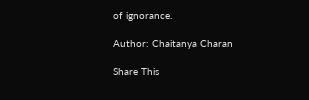of ignorance.

Author: Chaitanya Charan

Share This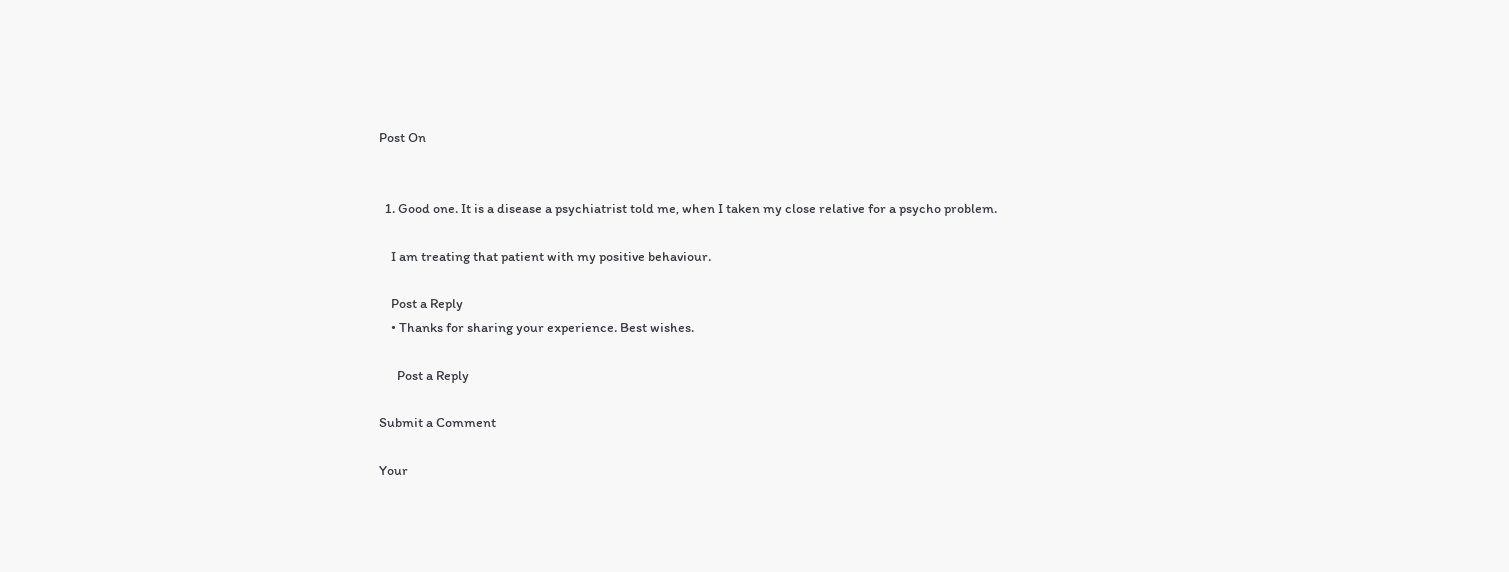Post On


  1. Good one. It is a disease a psychiatrist told me, when I taken my close relative for a psycho problem.

    I am treating that patient with my positive behaviour.

    Post a Reply
    • Thanks for sharing your experience. Best wishes.

      Post a Reply

Submit a Comment

Your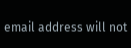email address will not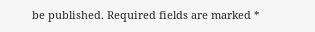be published. Required fields are marked *